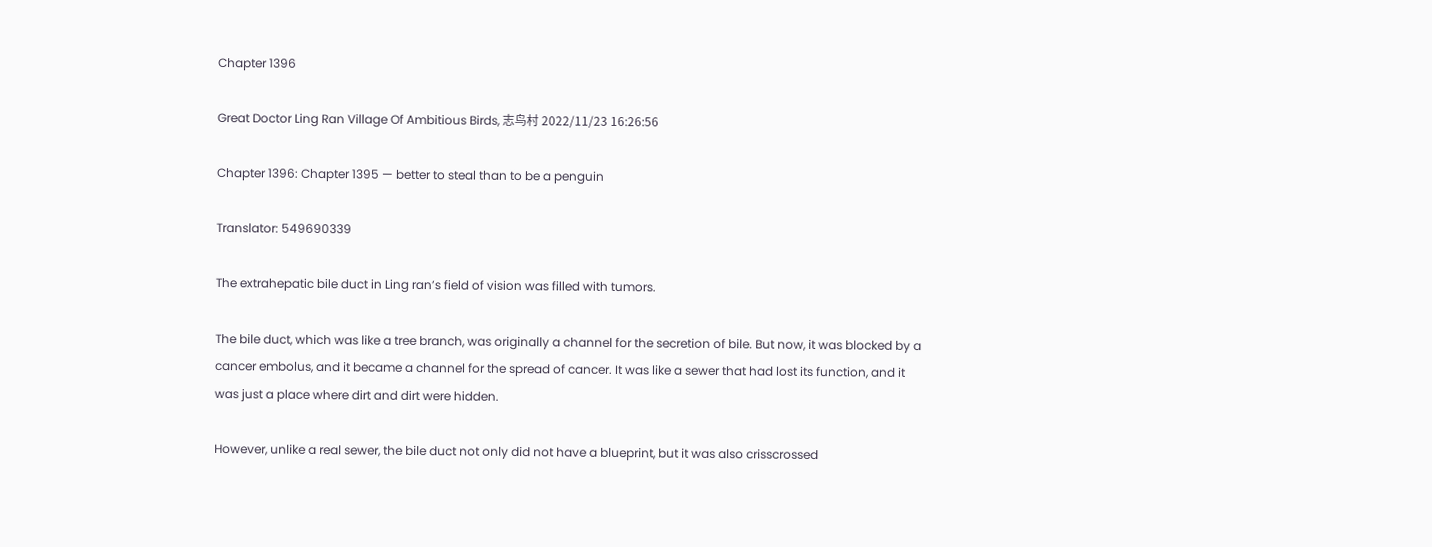Chapter 1396

Great Doctor Ling Ran Village Of Ambitious Birds, 志鸟村 2022/11/23 16:26:56

Chapter 1396: Chapter 1395 — better to steal than to be a penguin

Translator: 549690339

The extrahepatic bile duct in Ling ran’s field of vision was filled with tumors.

The bile duct, which was like a tree branch, was originally a channel for the secretion of bile. But now, it was blocked by a cancer embolus, and it became a channel for the spread of cancer. It was like a sewer that had lost its function, and it was just a place where dirt and dirt were hidden.

However, unlike a real sewer, the bile duct not only did not have a blueprint, but it was also crisscrossed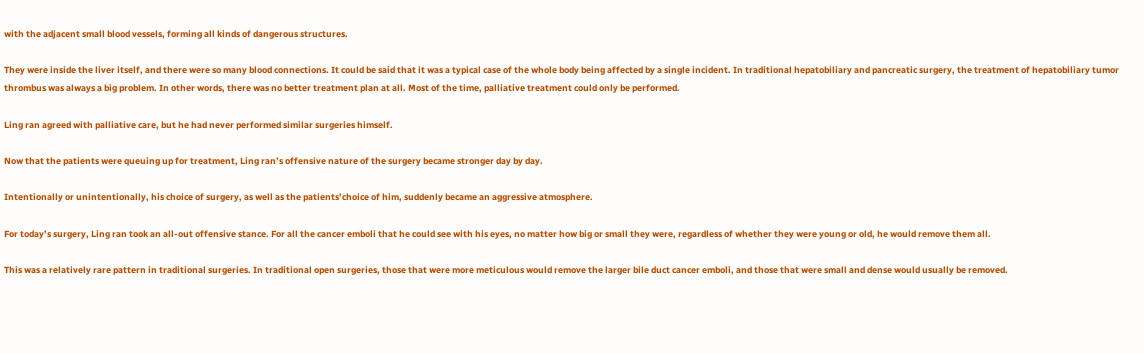with the adjacent small blood vessels, forming all kinds of dangerous structures.

They were inside the liver itself, and there were so many blood connections. It could be said that it was a typical case of the whole body being affected by a single incident. In traditional hepatobiliary and pancreatic surgery, the treatment of hepatobiliary tumor thrombus was always a big problem. In other words, there was no better treatment plan at all. Most of the time, palliative treatment could only be performed.

Ling ran agreed with palliative care, but he had never performed similar surgeries himself.

Now that the patients were queuing up for treatment, Ling ran’s offensive nature of the surgery became stronger day by day.

Intentionally or unintentionally, his choice of surgery, as well as the patients’choice of him, suddenly became an aggressive atmosphere.

For today’s surgery, Ling ran took an all-out offensive stance. For all the cancer emboli that he could see with his eyes, no matter how big or small they were, regardless of whether they were young or old, he would remove them all.

This was a relatively rare pattern in traditional surgeries. In traditional open surgeries, those that were more meticulous would remove the larger bile duct cancer emboli, and those that were small and dense would usually be removed.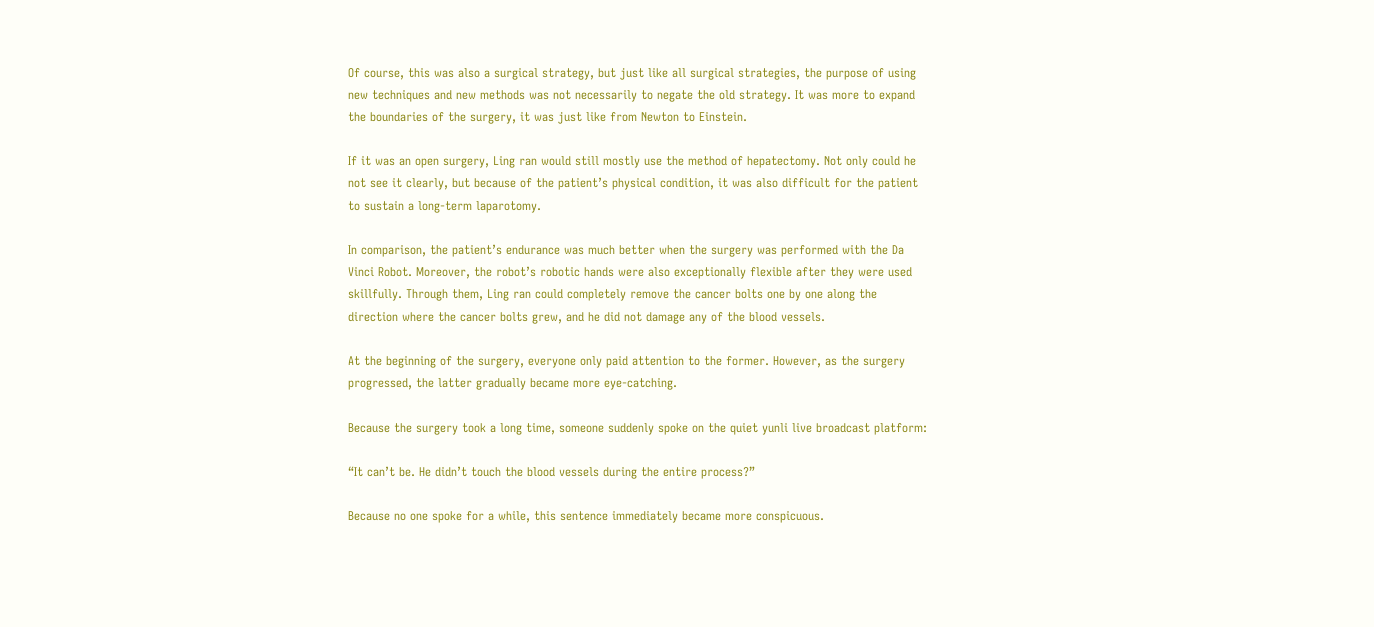Of course, this was also a surgical strategy, but just like all surgical strategies, the purpose of using new techniques and new methods was not necessarily to negate the old strategy. It was more to expand the boundaries of the surgery, it was just like from Newton to Einstein.

If it was an open surgery, Ling ran would still mostly use the method of hepatectomy. Not only could he not see it clearly, but because of the patient’s physical condition, it was also difficult for the patient to sustain a long-term laparotomy.

In comparison, the patient’s endurance was much better when the surgery was performed with the Da Vinci Robot. Moreover, the robot’s robotic hands were also exceptionally flexible after they were used skillfully. Through them, Ling ran could completely remove the cancer bolts one by one along the direction where the cancer bolts grew, and he did not damage any of the blood vessels.

At the beginning of the surgery, everyone only paid attention to the former. However, as the surgery progressed, the latter gradually became more eye-catching.

Because the surgery took a long time, someone suddenly spoke on the quiet yunli live broadcast platform:

“It can’t be. He didn’t touch the blood vessels during the entire process?”

Because no one spoke for a while, this sentence immediately became more conspicuous.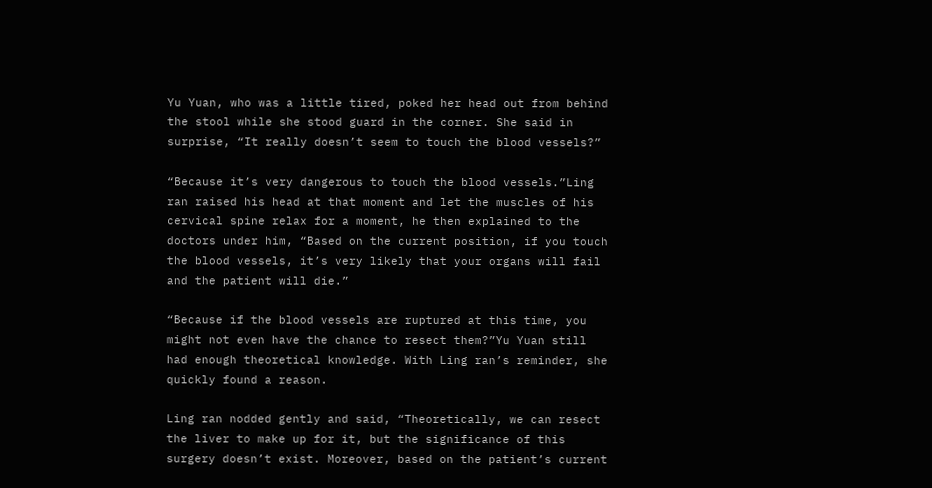Yu Yuan, who was a little tired, poked her head out from behind the stool while she stood guard in the corner. She said in surprise, “It really doesn’t seem to touch the blood vessels?”

“Because it’s very dangerous to touch the blood vessels.”Ling ran raised his head at that moment and let the muscles of his cervical spine relax for a moment, he then explained to the doctors under him, “Based on the current position, if you touch the blood vessels, it’s very likely that your organs will fail and the patient will die.”

“Because if the blood vessels are ruptured at this time, you might not even have the chance to resect them?”Yu Yuan still had enough theoretical knowledge. With Ling ran’s reminder, she quickly found a reason.

Ling ran nodded gently and said, “Theoretically, we can resect the liver to make up for it, but the significance of this surgery doesn’t exist. Moreover, based on the patient’s current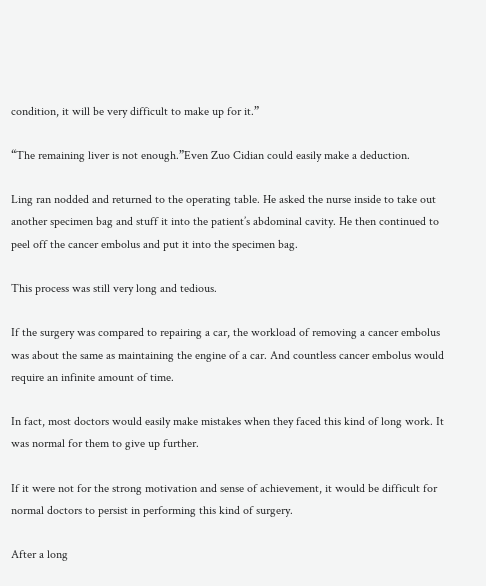condition, it will be very difficult to make up for it.”

“The remaining liver is not enough.”Even Zuo Cidian could easily make a deduction.

Ling ran nodded and returned to the operating table. He asked the nurse inside to take out another specimen bag and stuff it into the patient’s abdominal cavity. He then continued to peel off the cancer embolus and put it into the specimen bag.

This process was still very long and tedious.

If the surgery was compared to repairing a car, the workload of removing a cancer embolus was about the same as maintaining the engine of a car. And countless cancer embolus would require an infinite amount of time.

In fact, most doctors would easily make mistakes when they faced this kind of long work. It was normal for them to give up further.

If it were not for the strong motivation and sense of achievement, it would be difficult for normal doctors to persist in performing this kind of surgery.

After a long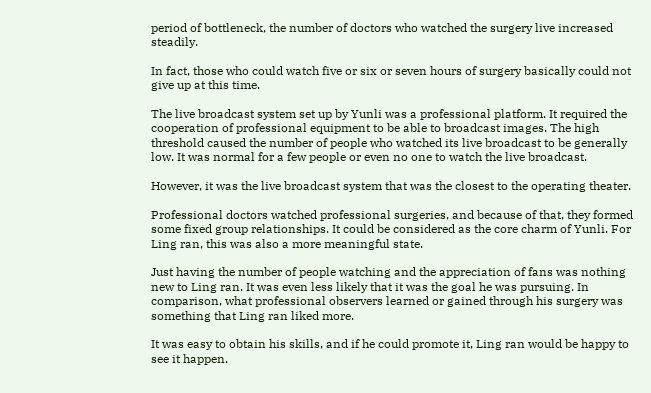period of bottleneck, the number of doctors who watched the surgery live increased steadily.

In fact, those who could watch five or six or seven hours of surgery basically could not give up at this time.

The live broadcast system set up by Yunli was a professional platform. It required the cooperation of professional equipment to be able to broadcast images. The high threshold caused the number of people who watched its live broadcast to be generally low. It was normal for a few people or even no one to watch the live broadcast.

However, it was the live broadcast system that was the closest to the operating theater.

Professional doctors watched professional surgeries, and because of that, they formed some fixed group relationships. It could be considered as the core charm of Yunli. For Ling ran, this was also a more meaningful state.

Just having the number of people watching and the appreciation of fans was nothing new to Ling ran. It was even less likely that it was the goal he was pursuing. In comparison, what professional observers learned or gained through his surgery was something that Ling ran liked more.

It was easy to obtain his skills, and if he could promote it, Ling ran would be happy to see it happen.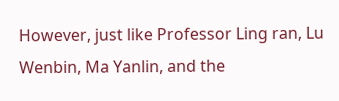However, just like Professor Ling ran, Lu Wenbin, Ma Yanlin, and the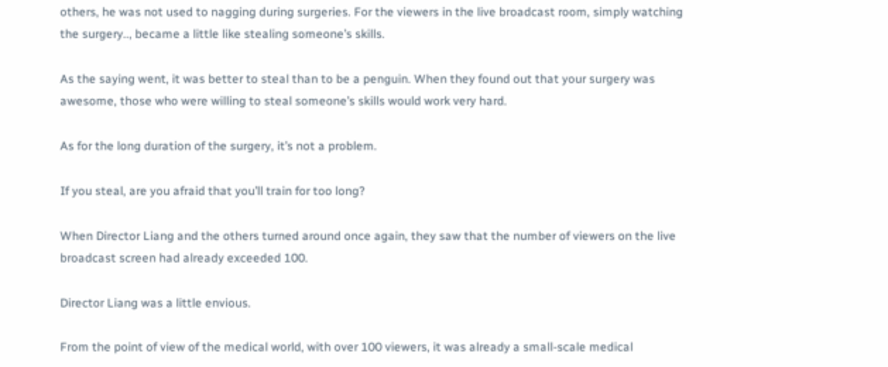others, he was not used to nagging during surgeries. For the viewers in the live broadcast room, simply watching the surgery.., became a little like stealing someone’s skills.

As the saying went, it was better to steal than to be a penguin. When they found out that your surgery was awesome, those who were willing to steal someone’s skills would work very hard.

As for the long duration of the surgery, it’s not a problem.

If you steal, are you afraid that you’ll train for too long?

When Director Liang and the others turned around once again, they saw that the number of viewers on the live broadcast screen had already exceeded 100.

Director Liang was a little envious.

From the point of view of the medical world, with over 100 viewers, it was already a small-scale medical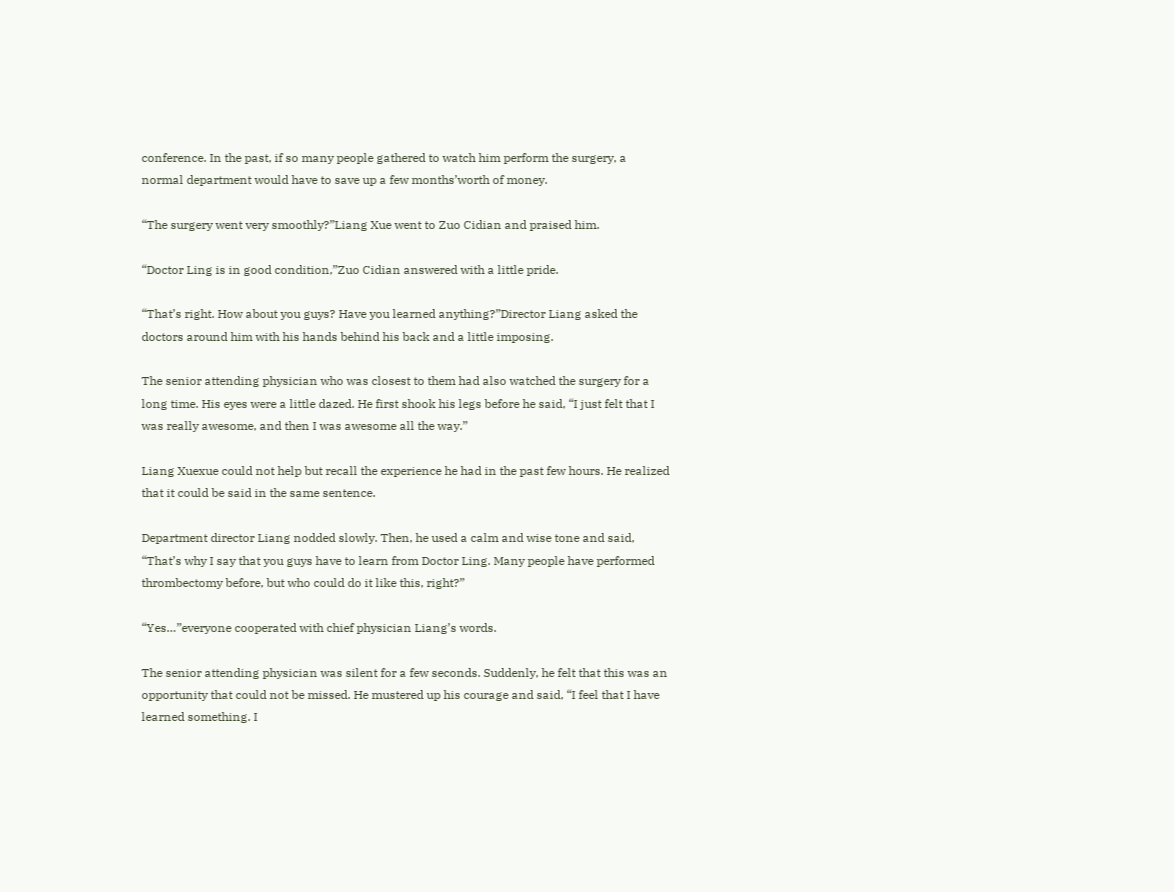conference. In the past, if so many people gathered to watch him perform the surgery, a normal department would have to save up a few months’worth of money.

“The surgery went very smoothly?”Liang Xue went to Zuo Cidian and praised him.

“Doctor Ling is in good condition,”Zuo Cidian answered with a little pride.

“That’s right. How about you guys? Have you learned anything?”Director Liang asked the doctors around him with his hands behind his back and a little imposing.

The senior attending physician who was closest to them had also watched the surgery for a long time. His eyes were a little dazed. He first shook his legs before he said, “I just felt that I was really awesome, and then I was awesome all the way.”

Liang Xuexue could not help but recall the experience he had in the past few hours. He realized that it could be said in the same sentence.

Department director Liang nodded slowly. Then, he used a calm and wise tone and said, “That’s why I say that you guys have to learn from Doctor Ling. Many people have performed thrombectomy before, but who could do it like this, right?”

“Yes…”everyone cooperated with chief physician Liang’s words.

The senior attending physician was silent for a few seconds. Suddenly, he felt that this was an opportunity that could not be missed. He mustered up his courage and said, “I feel that I have learned something. I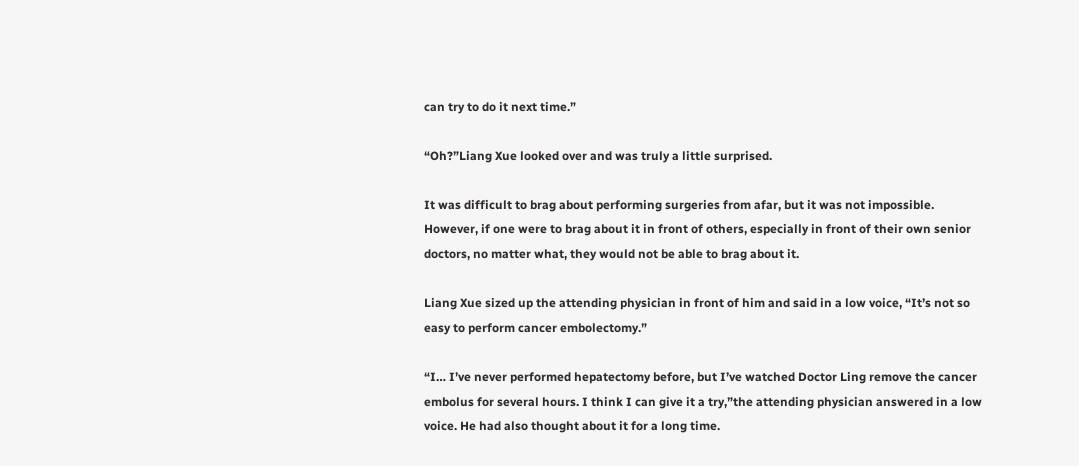can try to do it next time.”

“Oh?”Liang Xue looked over and was truly a little surprised.

It was difficult to brag about performing surgeries from afar, but it was not impossible. However, if one were to brag about it in front of others, especially in front of their own senior doctors, no matter what, they would not be able to brag about it.

Liang Xue sized up the attending physician in front of him and said in a low voice, “It’s not so easy to perform cancer embolectomy.”

“I… I’ve never performed hepatectomy before, but I’ve watched Doctor Ling remove the cancer embolus for several hours. I think I can give it a try,”the attending physician answered in a low voice. He had also thought about it for a long time.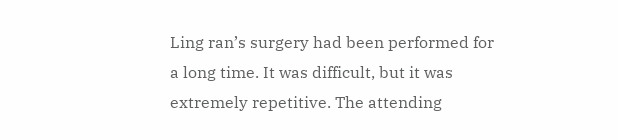Ling ran’s surgery had been performed for a long time. It was difficult, but it was extremely repetitive. The attending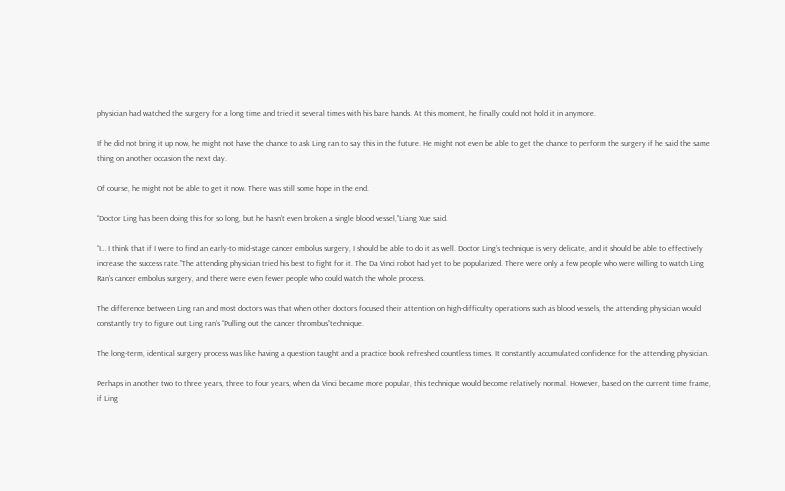physician had watched the surgery for a long time and tried it several times with his bare hands. At this moment, he finally could not hold it in anymore.

If he did not bring it up now, he might not have the chance to ask Ling ran to say this in the future. He might not even be able to get the chance to perform the surgery if he said the same thing on another occasion the next day.

Of course, he might not be able to get it now. There was still some hope in the end.

“Doctor Ling has been doing this for so long, but he hasn’t even broken a single blood vessel,”Liang Xue said.

“I… I think that if I were to find an early-to mid-stage cancer embolus surgery, I should be able to do it as well. Doctor Ling’s technique is very delicate, and it should be able to effectively increase the success rate.”The attending physician tried his best to fight for it. The Da Vinci robot had yet to be popularized. There were only a few people who were willing to watch Ling Ran’s cancer embolus surgery, and there were even fewer people who could watch the whole process.

The difference between Ling ran and most doctors was that when other doctors focused their attention on high-difficulty operations such as blood vessels, the attending physician would constantly try to figure out Ling ran’s “Pulling out the cancer thrombus”technique.

The long-term, identical surgery process was like having a question taught and a practice book refreshed countless times. It constantly accumulated confidence for the attending physician.

Perhaps in another two to three years, three to four years, when da Vinci became more popular, this technique would become relatively normal. However, based on the current time frame, if Ling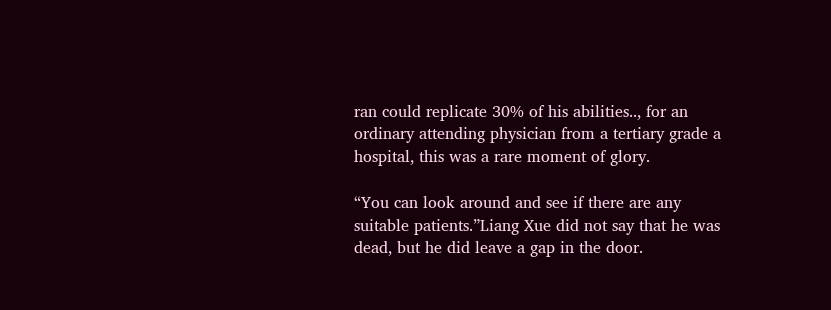ran could replicate 30% of his abilities.., for an ordinary attending physician from a tertiary grade a hospital, this was a rare moment of glory.

“You can look around and see if there are any suitable patients.”Liang Xue did not say that he was dead, but he did leave a gap in the door.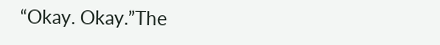“Okay. Okay.”The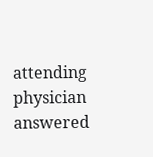attending physician answered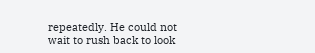repeatedly. He could not wait to rush back to look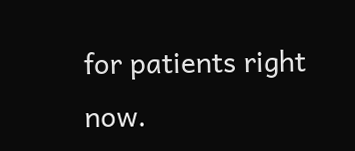for patients right now.